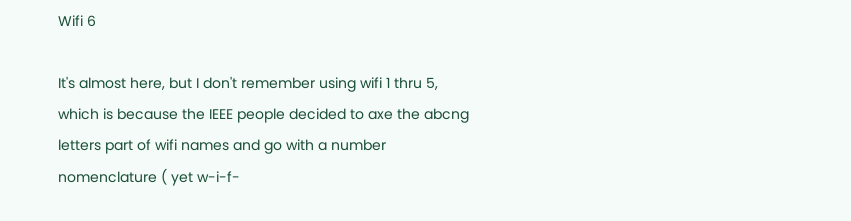Wifi 6

It's almost here, but I don't remember using wifi 1 thru 5, which is because the IEEE people decided to axe the abcng letters part of wifi names and go with a number nomenclature ( yet w-i-f-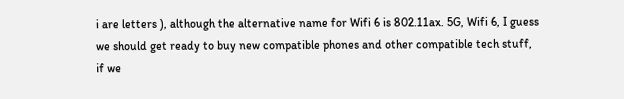i are letters ), although the alternative name for Wifi 6 is 802.11ax. 5G, Wifi 6, I guess we should get ready to buy new compatible phones and other compatible tech stuff, if we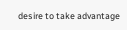desire to take advantage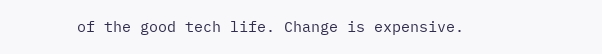of the good tech life. Change is expensive.